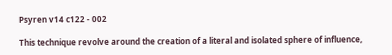Psyren v14 c122 - 002

This technique revolve around the creation of a literal and isolated sphere of influence,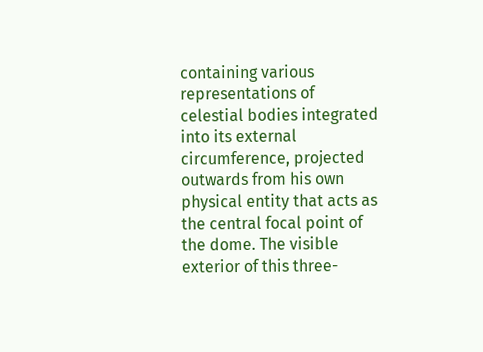containing various representations of celestial bodies integrated into its external circumference, projected outwards from his own physical entity that acts as the central focal point of the dome. The visible exterior of this three-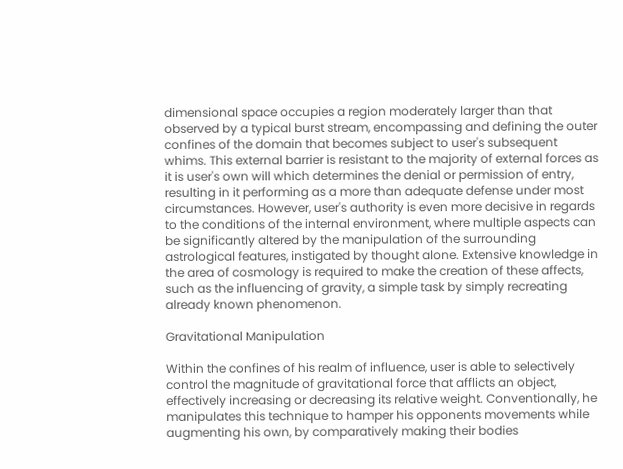dimensional space occupies a region moderately larger than that observed by a typical burst stream, encompassing and defining the outer confines of the domain that becomes subject to user's subsequent whims. This external barrier is resistant to the majority of external forces as it is user's own will which determines the denial or permission of entry, resulting in it performing as a more than adequate defense under most circumstances. However, user's authority is even more decisive in regards to the conditions of the internal environment, where multiple aspects can be significantly altered by the manipulation of the surrounding astrological features, instigated by thought alone. Extensive knowledge in the area of cosmology is required to make the creation of these affects, such as the influencing of gravity, a simple task by simply recreating already known phenomenon.

Gravitational Manipulation

Within the confines of his realm of influence, user is able to selectively control the magnitude of gravitational force that afflicts an object, effectively increasing or decreasing its relative weight. Conventionally, he manipulates this technique to hamper his opponents movements while augmenting his own, by comparatively making their bodies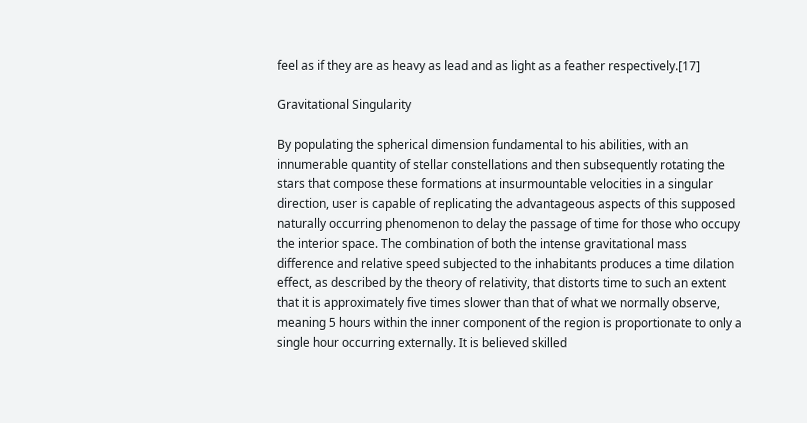feel as if they are as heavy as lead and as light as a feather respectively.[17]

Gravitational Singularity

By populating the spherical dimension fundamental to his abilities, with an innumerable quantity of stellar constellations and then subsequently rotating the stars that compose these formations at insurmountable velocities in a singular direction, user is capable of replicating the advantageous aspects of this supposed naturally occurring phenomenon to delay the passage of time for those who occupy the interior space. The combination of both the intense gravitational mass difference and relative speed subjected to the inhabitants produces a time dilation effect, as described by the theory of relativity, that distorts time to such an extent that it is approximately five times slower than that of what we normally observe, meaning 5 hours within the inner component of the region is proportionate to only a single hour occurring externally. It is believed skilled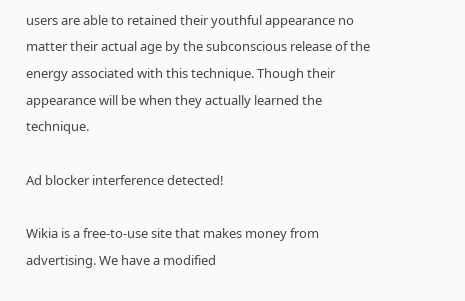users are able to retained their youthful appearance no matter their actual age by the subconscious release of the energy associated with this technique. Though their appearance will be when they actually learned the technique.

Ad blocker interference detected!

Wikia is a free-to-use site that makes money from advertising. We have a modified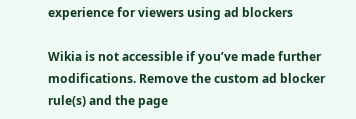experience for viewers using ad blockers

Wikia is not accessible if you’ve made further modifications. Remove the custom ad blocker rule(s) and the page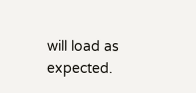will load as expected.